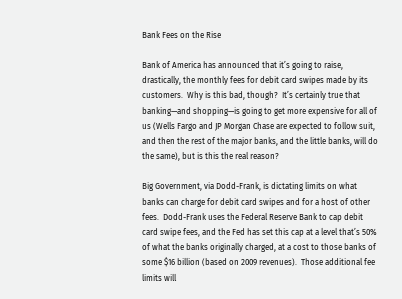Bank Fees on the Rise

Bank of America has announced that it’s going to raise, drastically, the monthly fees for debit card swipes made by its customers.  Why is this bad, though?  It’s certainly true that banking—and shopping—is going to get more expensive for all of us (Wells Fargo and JP Morgan Chase are expected to follow suit, and then the rest of the major banks, and the little banks, will do the same), but is this the real reason?

Big Government, via Dodd-Frank, is dictating limits on what banks can charge for debit card swipes and for a host of other fees.  Dodd-Frank uses the Federal Reserve Bank to cap debit card swipe fees, and the Fed has set this cap at a level that’s 50% of what the banks originally charged, at a cost to those banks of some $16 billion (based on 2009 revenues).  Those additional fee limits will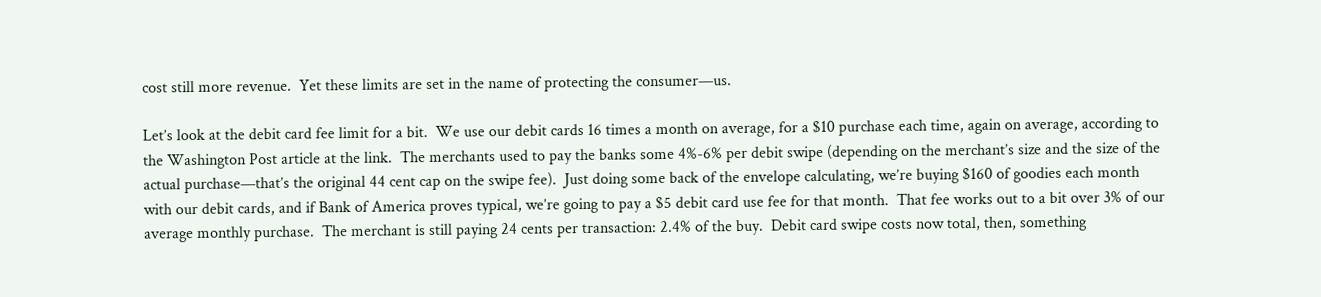cost still more revenue.  Yet these limits are set in the name of protecting the consumer—us.

Let’s look at the debit card fee limit for a bit.  We use our debit cards 16 times a month on average, for a $10 purchase each time, again on average, according to the Washington Post article at the link.  The merchants used to pay the banks some 4%-6% per debit swipe (depending on the merchant’s size and the size of the actual purchase—that’s the original 44 cent cap on the swipe fee).  Just doing some back of the envelope calculating, we’re buying $160 of goodies each month with our debit cards, and if Bank of America proves typical, we’re going to pay a $5 debit card use fee for that month.  That fee works out to a bit over 3% of our average monthly purchase.  The merchant is still paying 24 cents per transaction: 2.4% of the buy.  Debit card swipe costs now total, then, something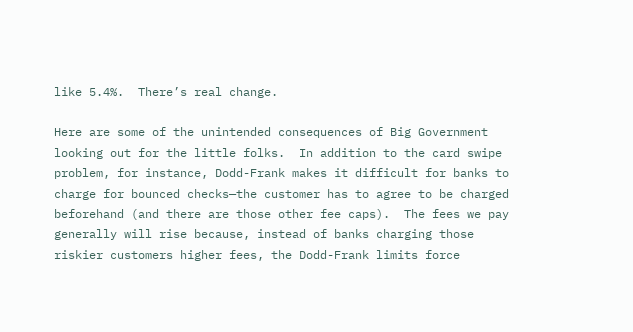like 5.4%.  There’s real change.

Here are some of the unintended consequences of Big Government looking out for the little folks.  In addition to the card swipe problem, for instance, Dodd-Frank makes it difficult for banks to charge for bounced checks—the customer has to agree to be charged beforehand (and there are those other fee caps).  The fees we pay generally will rise because, instead of banks charging those riskier customers higher fees, the Dodd-Frank limits force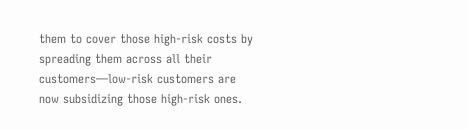them to cover those high-risk costs by spreading them across all their customers—low-risk customers are now subsidizing those high-risk ones.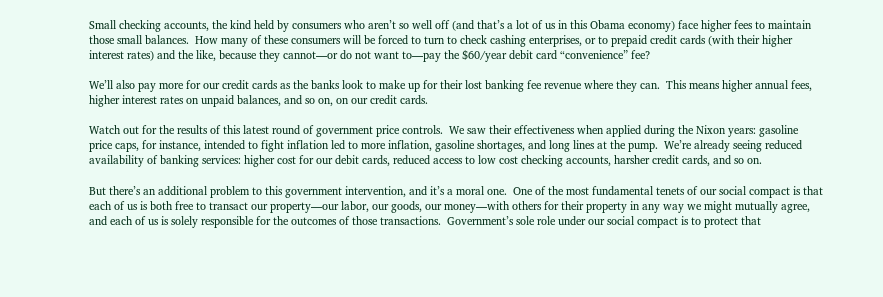Small checking accounts, the kind held by consumers who aren’t so well off (and that’s a lot of us in this Obama economy) face higher fees to maintain those small balances.  How many of these consumers will be forced to turn to check cashing enterprises, or to prepaid credit cards (with their higher interest rates) and the like, because they cannot—or do not want to—pay the $60/year debit card “convenience” fee?

We’ll also pay more for our credit cards as the banks look to make up for their lost banking fee revenue where they can.  This means higher annual fees, higher interest rates on unpaid balances, and so on, on our credit cards.

Watch out for the results of this latest round of government price controls.  We saw their effectiveness when applied during the Nixon years: gasoline price caps, for instance, intended to fight inflation led to more inflation, gasoline shortages, and long lines at the pump.  We’re already seeing reduced availability of banking services: higher cost for our debit cards, reduced access to low cost checking accounts, harsher credit cards, and so on.

But there’s an additional problem to this government intervention, and it’s a moral one.  One of the most fundamental tenets of our social compact is that each of us is both free to transact our property—our labor, our goods, our money—with others for their property in any way we might mutually agree, and each of us is solely responsible for the outcomes of those transactions.  Government’s sole role under our social compact is to protect that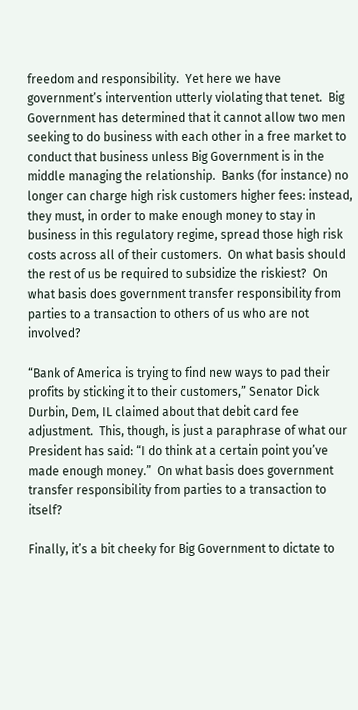freedom and responsibility.  Yet here we have government’s intervention utterly violating that tenet.  Big Government has determined that it cannot allow two men seeking to do business with each other in a free market to conduct that business unless Big Government is in the middle managing the relationship.  Banks (for instance) no longer can charge high risk customers higher fees: instead, they must, in order to make enough money to stay in business in this regulatory regime, spread those high risk costs across all of their customers.  On what basis should the rest of us be required to subsidize the riskiest?  On what basis does government transfer responsibility from parties to a transaction to others of us who are not involved?

“Bank of America is trying to find new ways to pad their profits by sticking it to their customers,” Senator Dick Durbin, Dem, IL claimed about that debit card fee adjustment.  This, though, is just a paraphrase of what our President has said: “I do think at a certain point you’ve made enough money.”  On what basis does government transfer responsibility from parties to a transaction to itself?

Finally, it’s a bit cheeky for Big Government to dictate to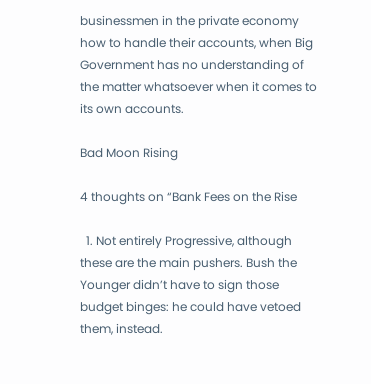businessmen in the private economy how to handle their accounts, when Big Government has no understanding of the matter whatsoever when it comes to its own accounts.

Bad Moon Rising

4 thoughts on “Bank Fees on the Rise

  1. Not entirely Progressive, although these are the main pushers. Bush the Younger didn’t have to sign those budget binges: he could have vetoed them, instead.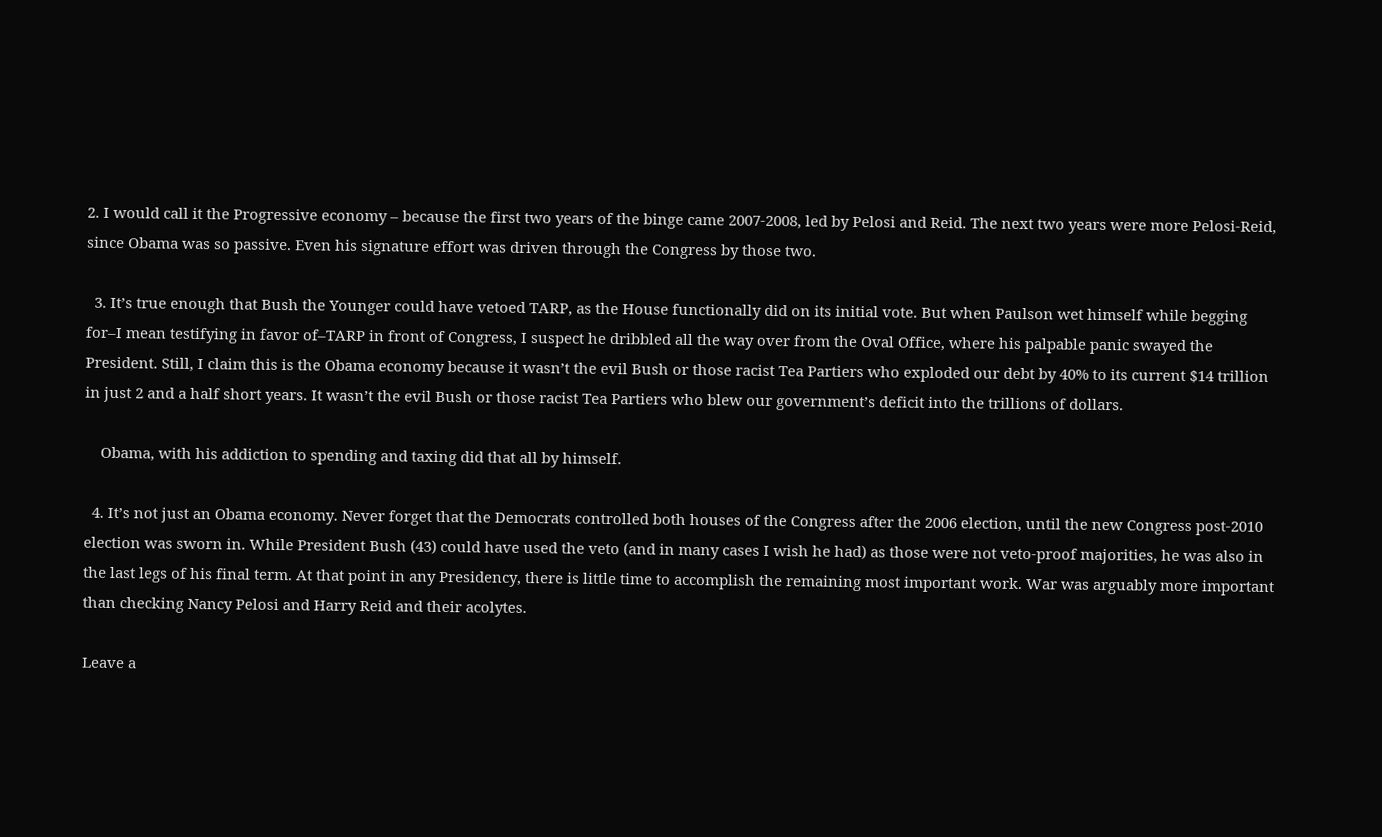2. I would call it the Progressive economy – because the first two years of the binge came 2007-2008, led by Pelosi and Reid. The next two years were more Pelosi-Reid, since Obama was so passive. Even his signature effort was driven through the Congress by those two.

  3. It’s true enough that Bush the Younger could have vetoed TARP, as the House functionally did on its initial vote. But when Paulson wet himself while begging for–I mean testifying in favor of–TARP in front of Congress, I suspect he dribbled all the way over from the Oval Office, where his palpable panic swayed the President. Still, I claim this is the Obama economy because it wasn’t the evil Bush or those racist Tea Partiers who exploded our debt by 40% to its current $14 trillion in just 2 and a half short years. It wasn’t the evil Bush or those racist Tea Partiers who blew our government’s deficit into the trillions of dollars.

    Obama, with his addiction to spending and taxing did that all by himself.

  4. It’s not just an Obama economy. Never forget that the Democrats controlled both houses of the Congress after the 2006 election, until the new Congress post-2010 election was sworn in. While President Bush (43) could have used the veto (and in many cases I wish he had) as those were not veto-proof majorities, he was also in the last legs of his final term. At that point in any Presidency, there is little time to accomplish the remaining most important work. War was arguably more important than checking Nancy Pelosi and Harry Reid and their acolytes.

Leave a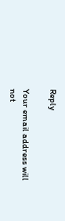Reply

Your email address will not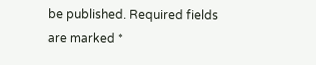be published. Required fields are marked *